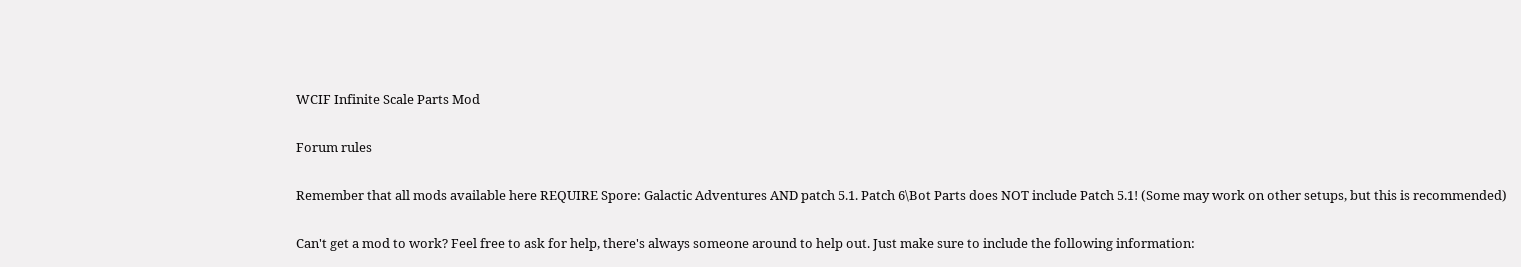WCIF Infinite Scale Parts Mod

Forum rules

Remember that all mods available here REQUIRE Spore: Galactic Adventures AND patch 5.1. Patch 6\Bot Parts does NOT include Patch 5.1! (Some may work on other setups, but this is recommended)

Can't get a mod to work? Feel free to ask for help, there's always someone around to help out. Just make sure to include the following information: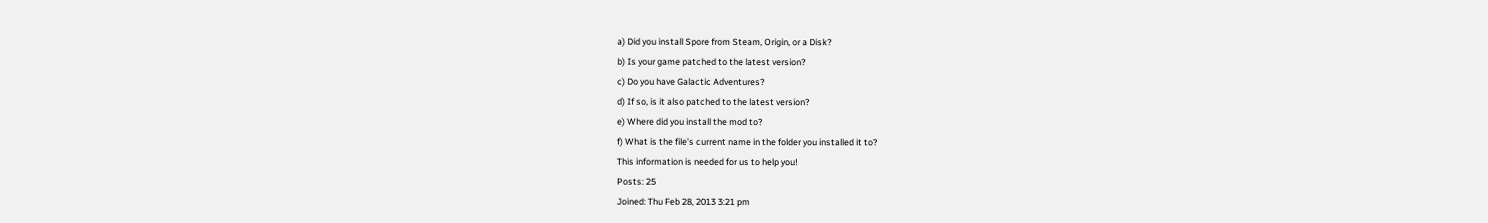a) Did you install Spore from Steam, Origin, or a Disk?
b) Is your game patched to the latest version?
c) Do you have Galactic Adventures?
d) If so, is it also patched to the latest version?
e) Where did you install the mod to?
f) What is the file's current name in the folder you installed it to?
This information is needed for us to help you!
Posts: 25
Joined: Thu Feb 28, 2013 3:21 pm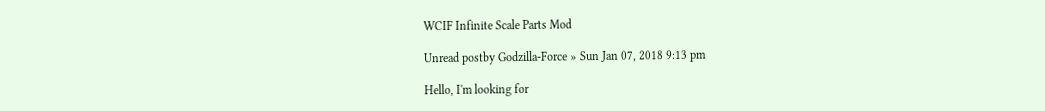WCIF Infinite Scale Parts Mod

Unread postby Godzilla-Force » Sun Jan 07, 2018 9:13 pm

Hello, I'm looking for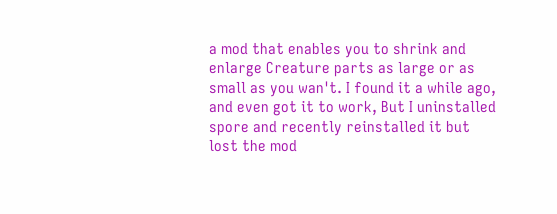a mod that enables you to shrink and enlarge Creature parts as large or as small as you wan't. I found it a while ago, and even got it to work, But I uninstalled spore and recently reinstalled it but lost the mod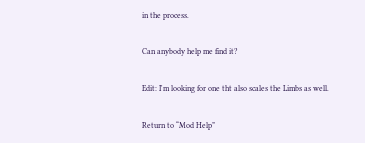in the process.

Can anybody help me find it?

Edit: I'm looking for one tht also scales the Limbs as well.

Return to “Mod Help”